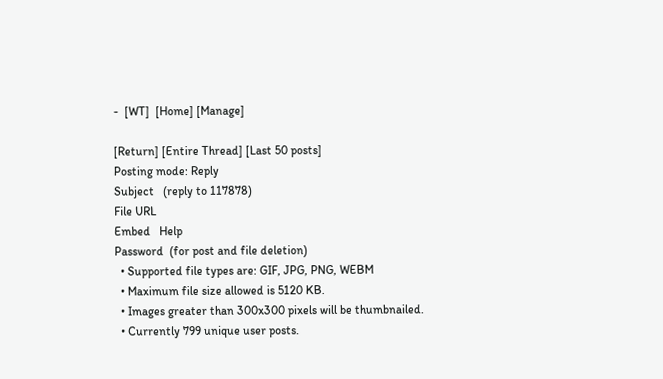-  [WT]  [Home] [Manage]

[Return] [Entire Thread] [Last 50 posts]
Posting mode: Reply
Subject   (reply to 117878)
File URL
Embed   Help
Password  (for post and file deletion)
  • Supported file types are: GIF, JPG, PNG, WEBM
  • Maximum file size allowed is 5120 KB.
  • Images greater than 300x300 pixels will be thumbnailed.
  • Currently 799 unique user posts.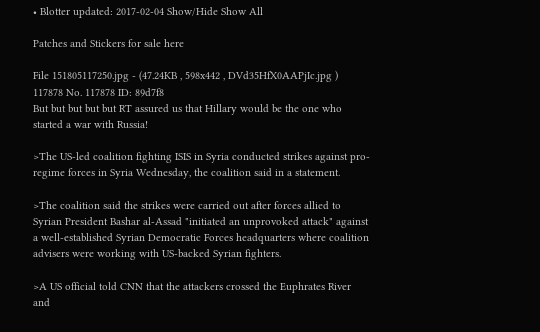• Blotter updated: 2017-02-04 Show/Hide Show All

Patches and Stickers for sale here

File 151805117250.jpg - (47.24KB , 598x442 , DVd35HfX0AAPjIc.jpg )
117878 No. 117878 ID: 89d7f8
But but but but but RT assured us that Hillary would be the one who started a war with Russia!

>The US-led coalition fighting ISIS in Syria conducted strikes against pro-regime forces in Syria Wednesday, the coalition said in a statement.

>The coalition said the strikes were carried out after forces allied to Syrian President Bashar al-Assad "initiated an unprovoked attack" against a well-established Syrian Democratic Forces headquarters where coalition advisers were working with US-backed Syrian fighters.

>A US official told CNN that the attackers crossed the Euphrates River and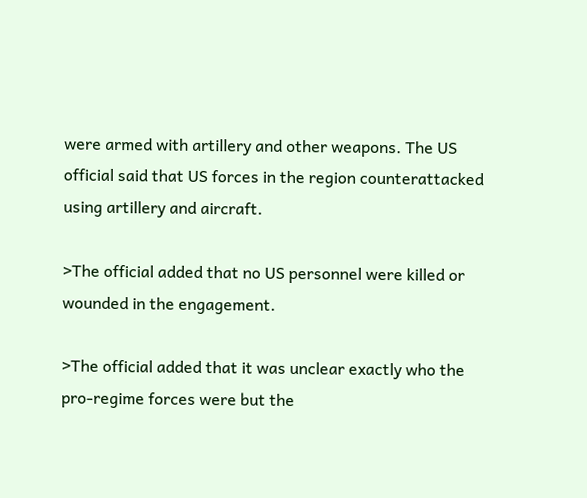were armed with artillery and other weapons. The US official said that US forces in the region counterattacked using artillery and aircraft.

>The official added that no US personnel were killed or wounded in the engagement.

>The official added that it was unclear exactly who the pro-regime forces were but the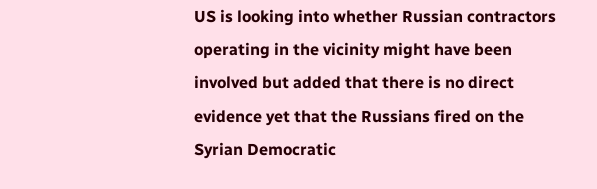US is looking into whether Russian contractors operating in the vicinity might have been involved but added that there is no direct evidence yet that the Russians fired on the Syrian Democratic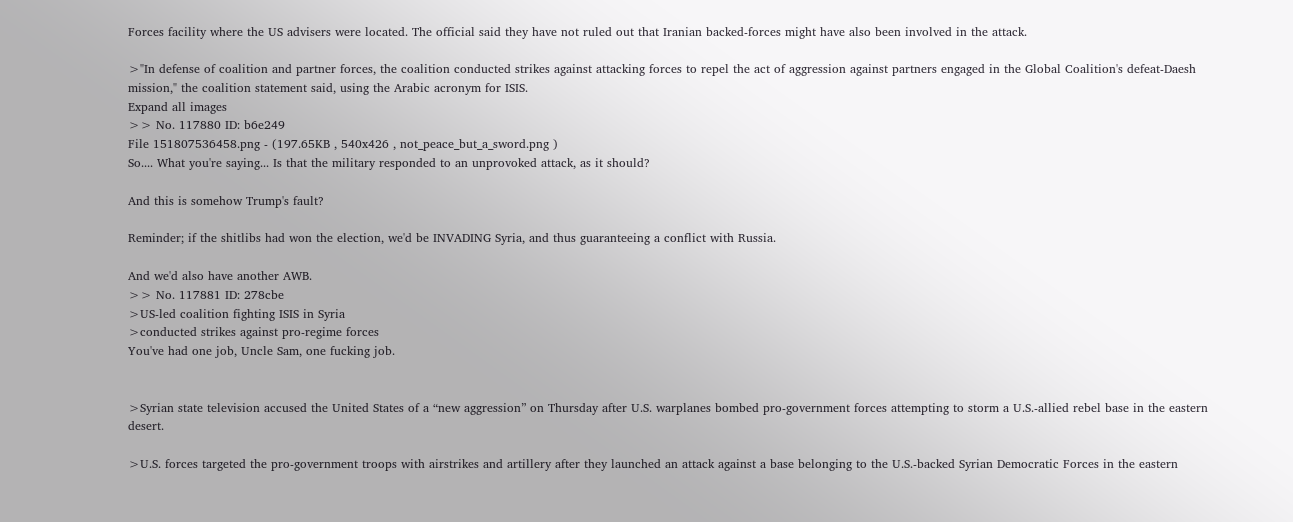Forces facility where the US advisers were located. The official said they have not ruled out that Iranian backed-forces might have also been involved in the attack.

>"In defense of coalition and partner forces, the coalition conducted strikes against attacking forces to repel the act of aggression against partners engaged in the Global Coalition's defeat-Daesh mission," the coalition statement said, using the Arabic acronym for ISIS.
Expand all images
>> No. 117880 ID: b6e249
File 151807536458.png - (197.65KB , 540x426 , not_peace_but_a_sword.png )
So.... What you're saying... Is that the military responded to an unprovoked attack, as it should?

And this is somehow Trump's fault?

Reminder; if the shitlibs had won the election, we'd be INVADING Syria, and thus guaranteeing a conflict with Russia.

And we'd also have another AWB.
>> No. 117881 ID: 278cbe
>US-led coalition fighting ISIS in Syria
>conducted strikes against pro-regime forces
You've had one job, Uncle Sam, one fucking job.


>Syrian state television accused the United States of a “new aggression” on Thursday after U.S. warplanes bombed pro-government forces attempting to storm a U.S.-allied rebel base in the eastern desert.

>U.S. forces targeted the pro-government troops with airstrikes and artillery after they launched an attack against a base belonging to the U.S.-backed Syrian Democratic Forces in the eastern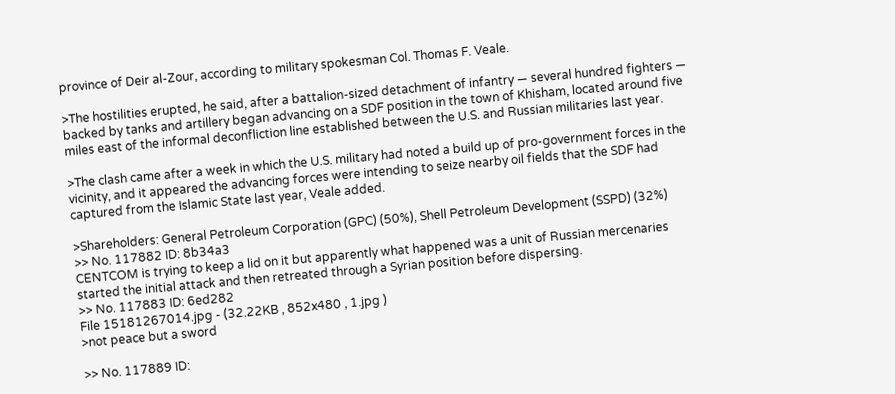province of Deir al-Zour, according to military spokesman Col. Thomas F. Veale.

>The hostilities erupted, he said, after a battalion-sized detachment of infantry — several hundred fighters — backed by tanks and artillery began advancing on a SDF position in the town of Khisham, located around five miles east of the informal deconfliction line established between the U.S. and Russian militaries last year.

>The clash came after a week in which the U.S. military had noted a build up of pro-government forces in the vicinity, and it appeared the advancing forces were intending to seize nearby oil fields that the SDF had captured from the Islamic State last year, Veale added.

>Shareholders: General Petroleum Corporation (GPC) (50%), Shell Petroleum Development (SSPD) (32%)
>> No. 117882 ID: 8b34a3
CENTCOM is trying to keep a lid on it but apparently what happened was a unit of Russian mercenaries started the initial attack and then retreated through a Syrian position before dispersing.
>> No. 117883 ID: 6ed282
File 15181267014.jpg - (32.22KB , 852x480 , 1.jpg )
>not peace but a sword

>> No. 117889 ID: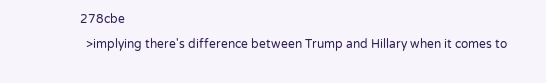278cbe
  >implying there's difference between Trump and Hillary when it comes to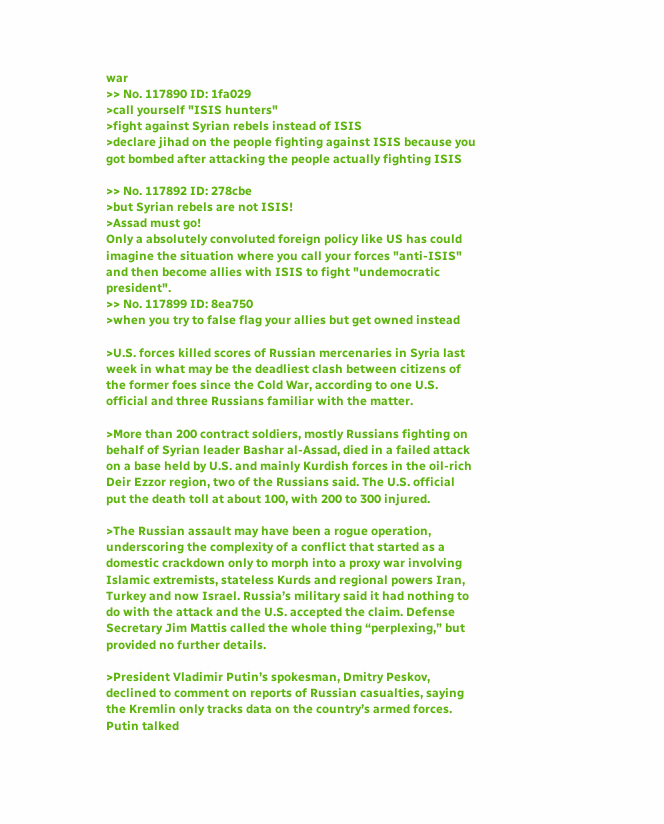war
>> No. 117890 ID: 1fa029
>call yourself "ISIS hunters"
>fight against Syrian rebels instead of ISIS
>declare jihad on the people fighting against ISIS because you got bombed after attacking the people actually fighting ISIS

>> No. 117892 ID: 278cbe
>but Syrian rebels are not ISIS!
>Assad must go!
Only a absolutely convoluted foreign policy like US has could imagine the situation where you call your forces "anti-ISIS" and then become allies with ISIS to fight "undemocratic president".
>> No. 117899 ID: 8ea750
>when you try to false flag your allies but get owned instead

>U.S. forces killed scores of Russian mercenaries in Syria last week in what may be the deadliest clash between citizens of the former foes since the Cold War, according to one U.S. official and three Russians familiar with the matter.

>More than 200 contract soldiers, mostly Russians fighting on behalf of Syrian leader Bashar al-Assad, died in a failed attack on a base held by U.S. and mainly Kurdish forces in the oil-rich Deir Ezzor region, two of the Russians said. The U.S. official put the death toll at about 100, with 200 to 300 injured.

>The Russian assault may have been a rogue operation, underscoring the complexity of a conflict that started as a domestic crackdown only to morph into a proxy war involving Islamic extremists, stateless Kurds and regional powers Iran, Turkey and now Israel. Russia’s military said it had nothing to do with the attack and the U.S. accepted the claim. Defense Secretary Jim Mattis called the whole thing “perplexing,” but provided no further details.

>President Vladimir Putin’s spokesman, Dmitry Peskov, declined to comment on reports of Russian casualties, saying the Kremlin only tracks data on the country’s armed forces. Putin talked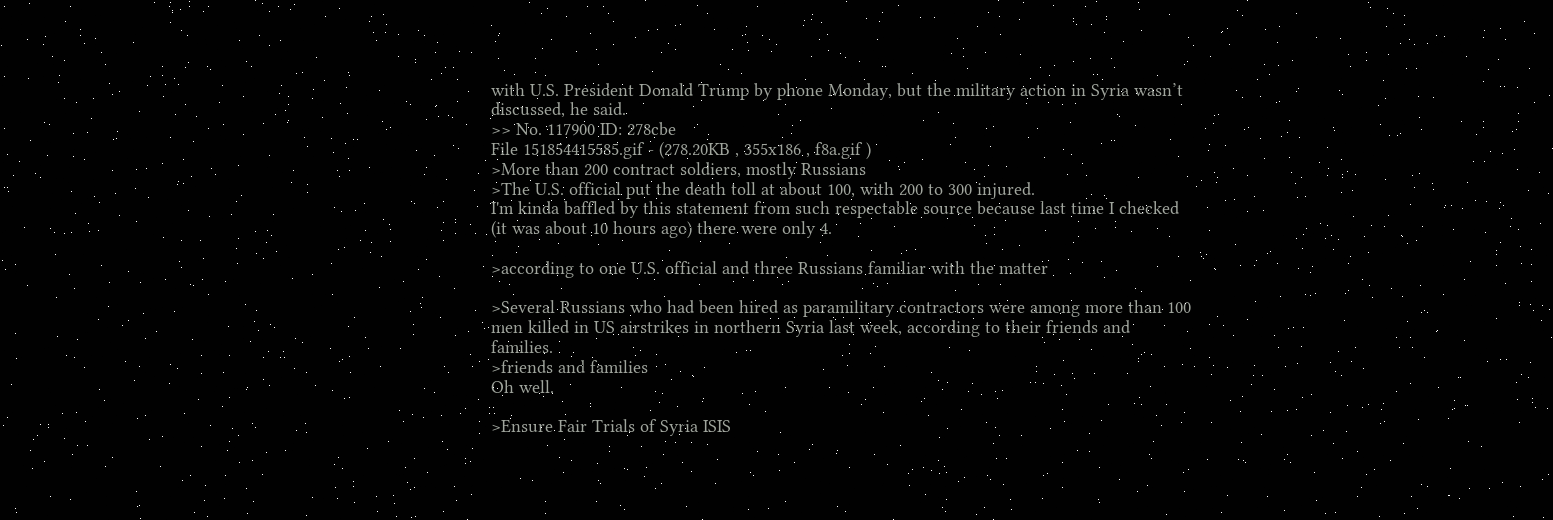with U.S. President Donald Trump by phone Monday, but the military action in Syria wasn’t discussed, he said.
>> No. 117900 ID: 278cbe
File 151854415585.gif - (278.20KB , 355x186 , f8a.gif )
>More than 200 contract soldiers, mostly Russians
>The U.S. official put the death toll at about 100, with 200 to 300 injured.
I'm kinda baffled by this statement from such respectable source because last time I checked (it was about 10 hours ago) there were only 4.

>according to one U.S. official and three Russians familiar with the matter

>Several Russians who had been hired as paramilitary contractors were among more than 100 men killed in US airstrikes in northern Syria last week, according to their friends and families.
>friends and families
Oh well.

>Ensure Fair Trials of Syria ISIS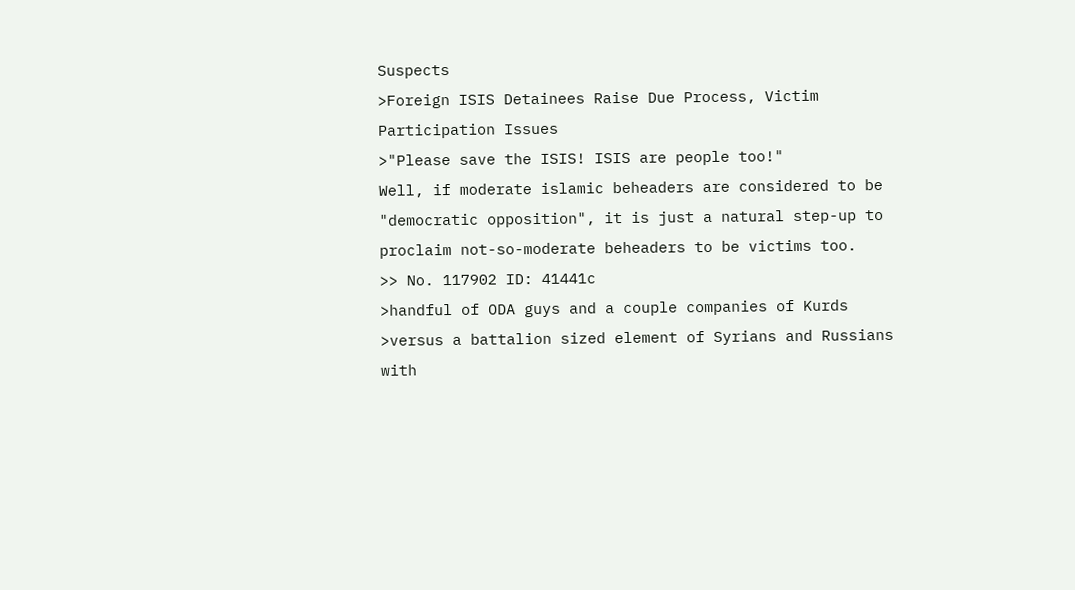Suspects
>Foreign ISIS Detainees Raise Due Process, Victim Participation Issues
>"Please save the ISIS! ISIS are people too!"
Well, if moderate islamic beheaders are considered to be "democratic opposition", it is just a natural step-up to proclaim not-so-moderate beheaders to be victims too.
>> No. 117902 ID: 41441c
>handful of ODA guys and a couple companies of Kurds
>versus a battalion sized element of Syrians and Russians with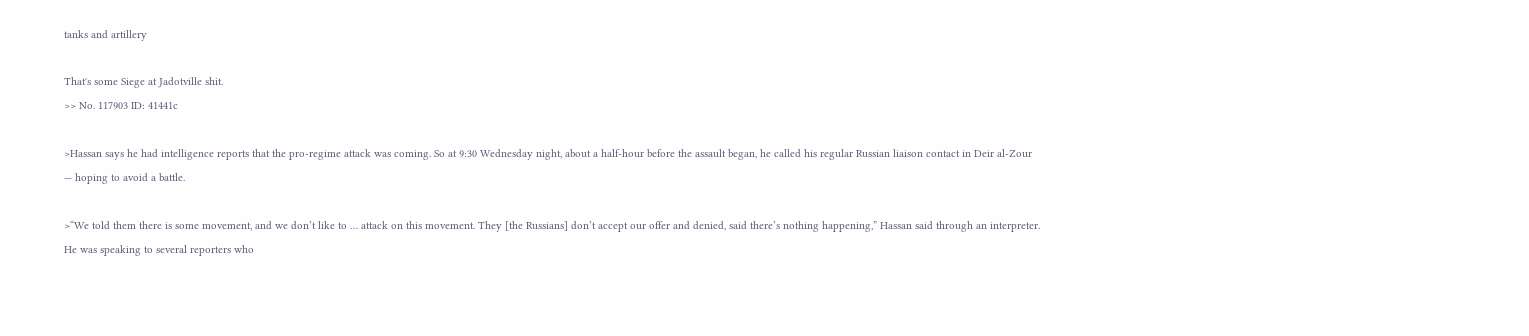tanks and artillery

That's some Siege at Jadotville shit.
>> No. 117903 ID: 41441c

>Hassan says he had intelligence reports that the pro-regime attack was coming. So at 9:30 Wednesday night, about a half-hour before the assault began, he called his regular Russian liaison contact in Deir al-Zour — hoping to avoid a battle.

>“We told them there is some movement, and we don’t like to … attack on this movement. They [the Russians] don’t accept our offer and denied, said there’s nothing happening,” Hassan said through an interpreter. He was speaking to several reporters who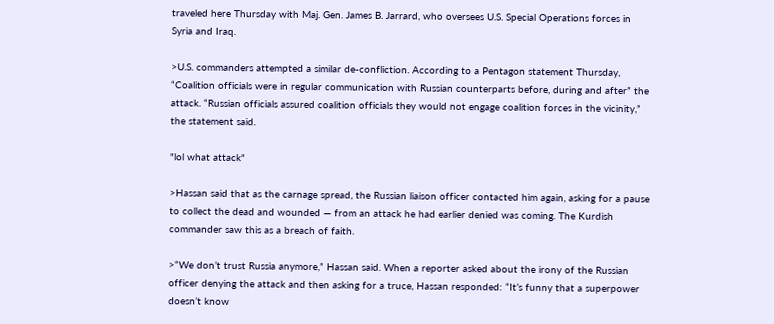traveled here Thursday with Maj. Gen. James B. Jarrard, who oversees U.S. Special Operations forces in Syria and Iraq.

>U.S. commanders attempted a similar de-confliction. According to a Pentagon statement Thursday, “Coalition officials were in regular communication with Russian counterparts before, during and after” the attack. “Russian officials assured coalition officials they would not engage coalition forces in the vicinity,” the statement said.

"lol what attack"

>Hassan said that as the carnage spread, the Russian liaison officer contacted him again, asking for a pause to collect the dead and wounded — from an attack he had earlier denied was coming. The Kurdish commander saw this as a breach of faith.

>“We don’t trust Russia anymore,” Hassan said. When a reporter asked about the irony of the Russian officer denying the attack and then asking for a truce, Hassan responded: “It’s funny that a superpower doesn’t know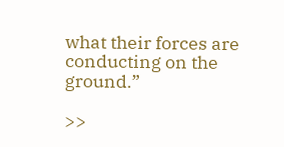what their forces are conducting on the ground.”

>>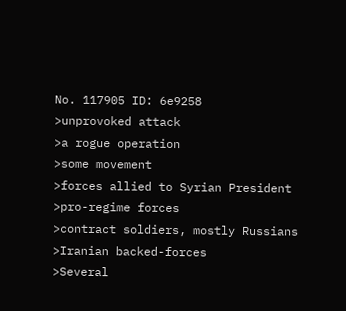No. 117905 ID: 6e9258
>unprovoked attack
>a rogue operation
>some movement
>forces allied to Syrian President
>pro-regime forces
>contract soldiers, mostly Russians
>Iranian backed-forces
>Several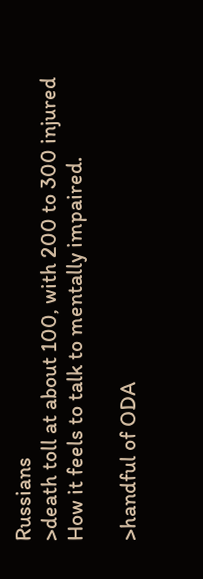Russians
>death toll at about 100, with 200 to 300 injured
How it feels to talk to mentally impaired.

>handful of ODA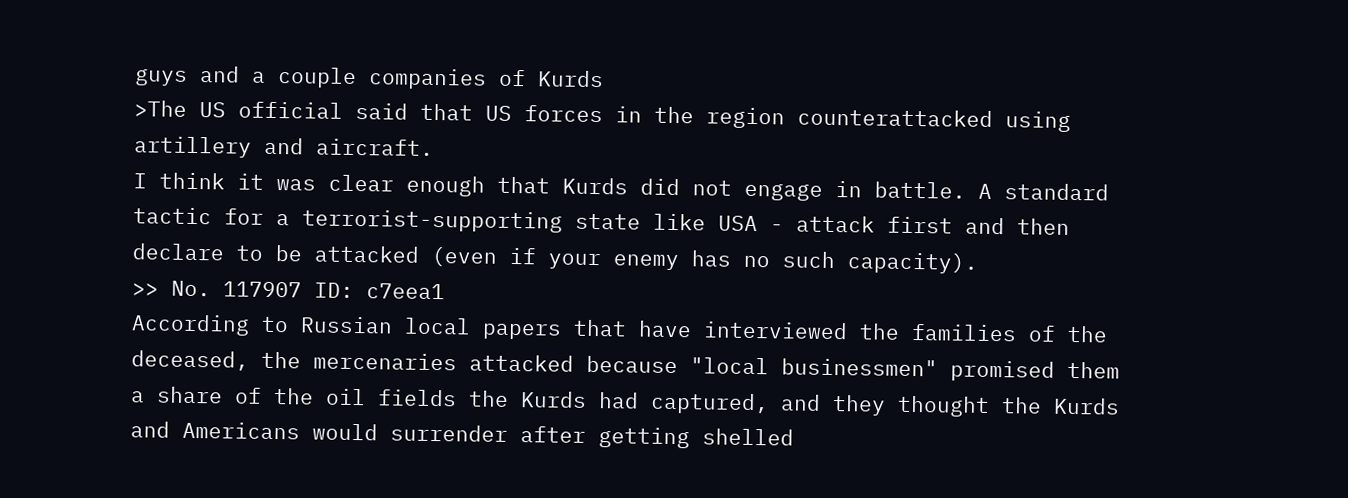guys and a couple companies of Kurds
>The US official said that US forces in the region counterattacked using artillery and aircraft.
I think it was clear enough that Kurds did not engage in battle. A standard tactic for a terrorist-supporting state like USA - attack first and then declare to be attacked (even if your enemy has no such capacity).
>> No. 117907 ID: c7eea1
According to Russian local papers that have interviewed the families of the deceased, the mercenaries attacked because "local businessmen" promised them a share of the oil fields the Kurds had captured, and they thought the Kurds and Americans would surrender after getting shelled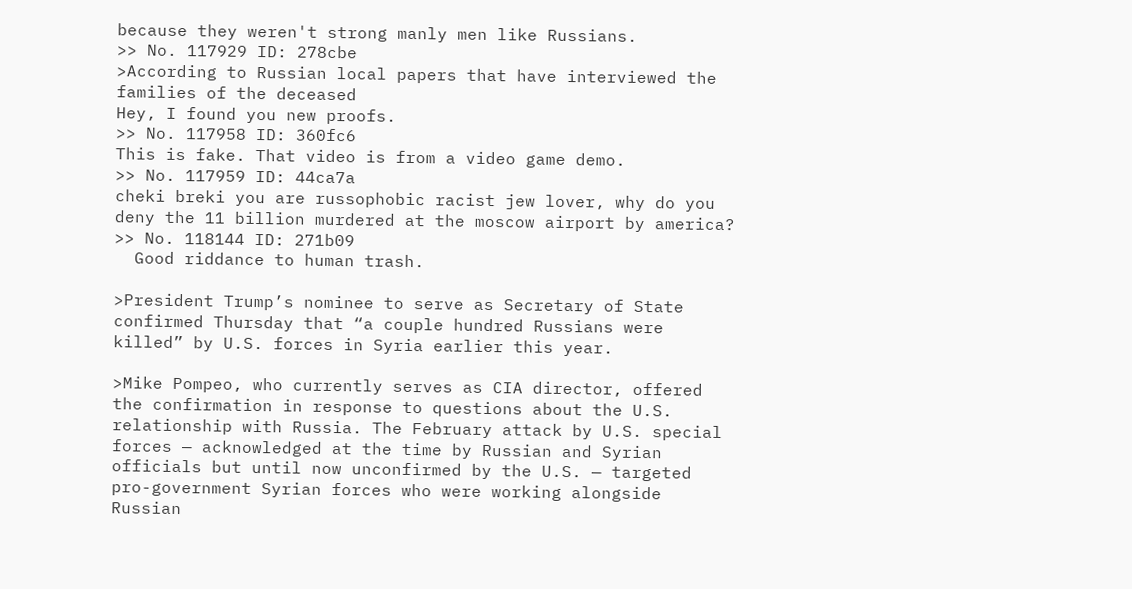because they weren't strong manly men like Russians.
>> No. 117929 ID: 278cbe
>According to Russian local papers that have interviewed the families of the deceased
Hey, I found you new proofs.
>> No. 117958 ID: 360fc6
This is fake. That video is from a video game demo.
>> No. 117959 ID: 44ca7a
cheki breki you are russophobic racist jew lover, why do you deny the 11 billion murdered at the moscow airport by america?
>> No. 118144 ID: 271b09
  Good riddance to human trash.

>President Trump’s nominee to serve as Secretary of State confirmed Thursday that “a couple hundred Russians were killed” by U.S. forces in Syria earlier this year.

>Mike Pompeo, who currently serves as CIA director, offered the confirmation in response to questions about the U.S. relationship with Russia. The February attack by U.S. special forces — acknowledged at the time by Russian and Syrian officials but until now unconfirmed by the U.S. — targeted pro-government Syrian forces who were working alongside Russian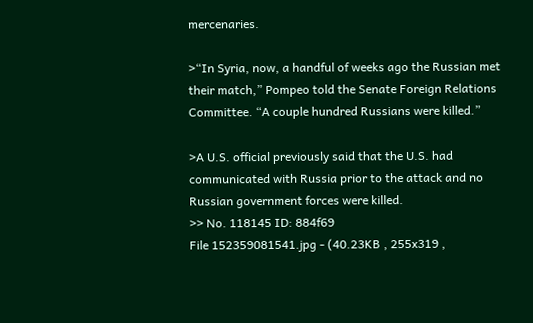mercenaries.

>“In Syria, now, a handful of weeks ago the Russian met their match,” Pompeo told the Senate Foreign Relations Committee. “A couple hundred Russians were killed.”

>A U.S. official previously said that the U.S. had communicated with Russia prior to the attack and no Russian government forces were killed.
>> No. 118145 ID: 884f69
File 152359081541.jpg - (40.23KB , 255x319 ,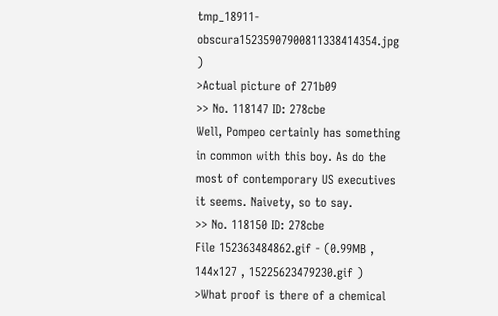tmp_18911-obscura15235907900811338414354.jpg )
>Actual picture of 271b09
>> No. 118147 ID: 278cbe
Well, Pompeo certainly has something in common with this boy. As do the most of contemporary US executives it seems. Naivety, so to say.
>> No. 118150 ID: 278cbe
File 152363484862.gif - (0.99MB , 144x127 , 15225623479230.gif )
>What proof is there of a chemical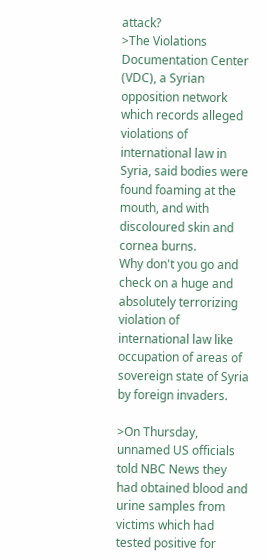attack?
>The Violations Documentation Center (VDC), a Syrian opposition network which records alleged violations of international law in Syria, said bodies were found foaming at the mouth, and with discoloured skin and cornea burns.
Why don't you go and check on a huge and absolutely terrorizing violation of international law like occupation of areas of sovereign state of Syria by foreign invaders.

>On Thursday, unnamed US officials told NBC News they had obtained blood and urine samples from victims which had tested positive for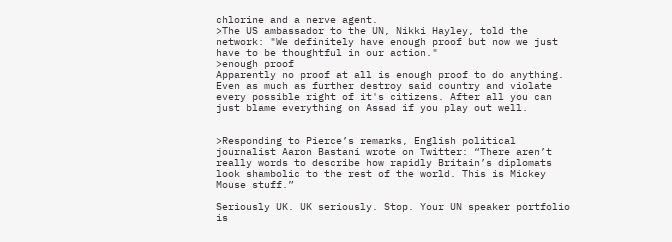chlorine and a nerve agent.
>The US ambassador to the UN, Nikki Hayley, told the network: "We definitely have enough proof but now we just have to be thoughtful in our action."
>enough proof
Apparently no proof at all is enough proof to do anything. Even as much as further destroy said country and violate every possible right of it's citizens. After all you can just blame everything on Assad if you play out well.


>Responding to Pierce’s remarks, English political journalist Aaron Bastani wrote on Twitter: “There aren’t really words to describe how rapidly Britain’s diplomats look shambolic to the rest of the world. This is Mickey Mouse stuff.”

Seriously UK. UK seriously. Stop. Your UN speaker portfolio is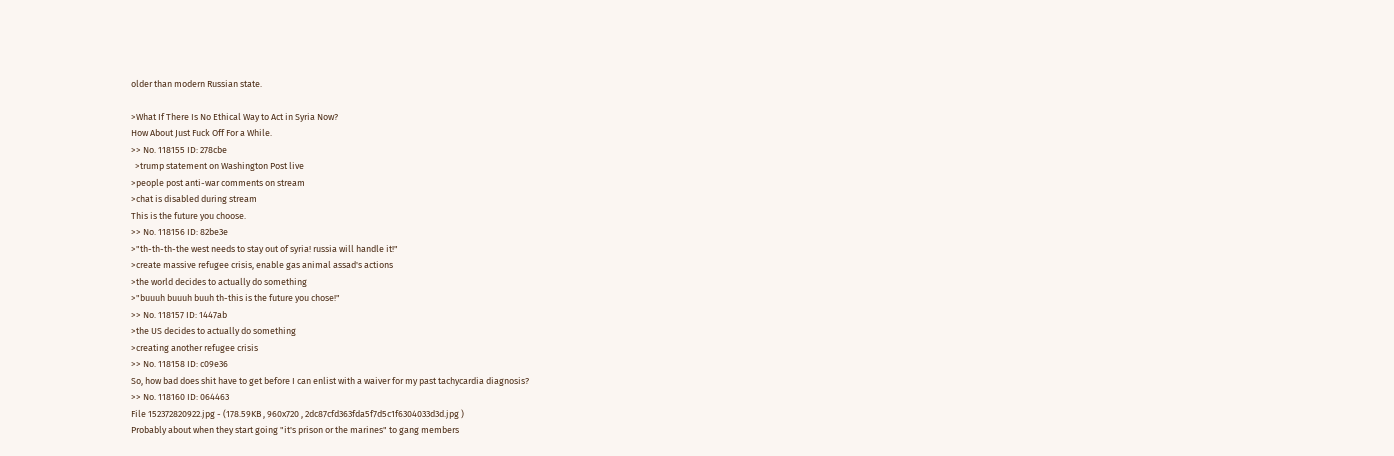older than modern Russian state.

>What If There Is No Ethical Way to Act in Syria Now?
How About Just Fuck Off For a While.
>> No. 118155 ID: 278cbe
  >trump statement on Washington Post live
>people post anti-war comments on stream
>chat is disabled during stream
This is the future you choose.
>> No. 118156 ID: 82be3e
>"th-th-th-the west needs to stay out of syria! russia will handle it!"
>create massive refugee crisis, enable gas animal assad's actions
>the world decides to actually do something
>"buuuh buuuh buuh th-this is the future you chose!"
>> No. 118157 ID: 1447ab
>the US decides to actually do something
>creating another refugee crisis
>> No. 118158 ID: c09e36
So, how bad does shit have to get before I can enlist with a waiver for my past tachycardia diagnosis?
>> No. 118160 ID: 064463
File 152372820922.jpg - (178.59KB , 960x720 , 2dc87cfd363fda5f7d5c1f6304033d3d.jpg )
Probably about when they start going "it's prison or the marines" to gang members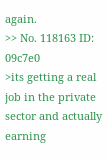again.
>> No. 118163 ID: 09c7e0
>its getting a real job in the private sector and actually earning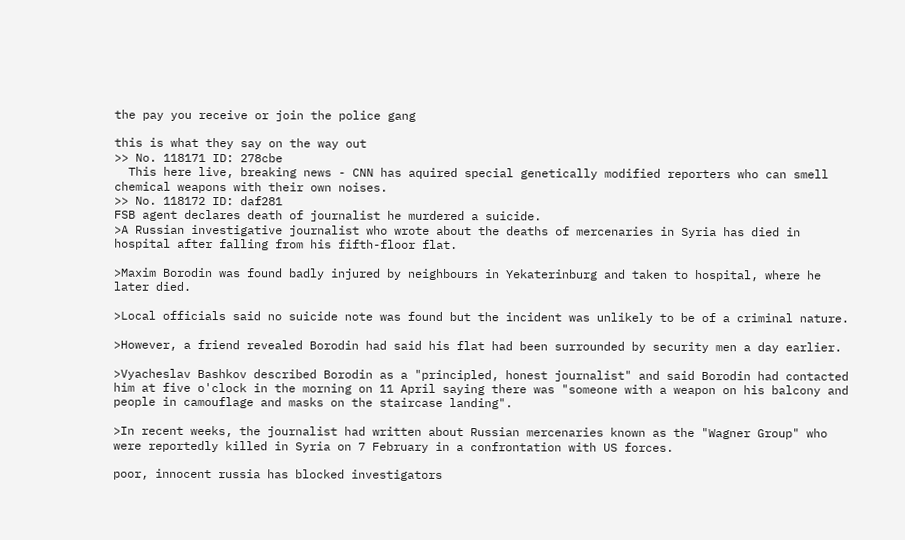the pay you receive or join the police gang

this is what they say on the way out
>> No. 118171 ID: 278cbe
  This here live, breaking news - CNN has aquired special genetically modified reporters who can smell chemical weapons with their own noises.
>> No. 118172 ID: daf281
FSB agent declares death of journalist he murdered a suicide.
>A Russian investigative journalist who wrote about the deaths of mercenaries in Syria has died in hospital after falling from his fifth-floor flat.

>Maxim Borodin was found badly injured by neighbours in Yekaterinburg and taken to hospital, where he later died.

>Local officials said no suicide note was found but the incident was unlikely to be of a criminal nature.

>However, a friend revealed Borodin had said his flat had been surrounded by security men a day earlier.

>Vyacheslav Bashkov described Borodin as a "principled, honest journalist" and said Borodin had contacted him at five o'clock in the morning on 11 April saying there was "someone with a weapon on his balcony and people in camouflage and masks on the staircase landing".

>In recent weeks, the journalist had written about Russian mercenaries known as the "Wagner Group" who were reportedly killed in Syria on 7 February in a confrontation with US forces.

poor, innocent russia has blocked investigators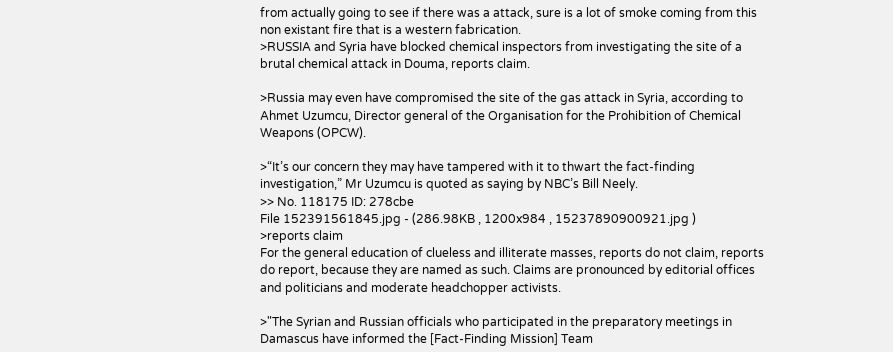from actually going to see if there was a attack, sure is a lot of smoke coming from this non existant fire that is a western fabrication.
>RUSSIA and Syria have blocked chemical inspectors from investigating the site of a brutal chemical attack in Douma, reports claim.

>Russia may even have compromised the site of the gas attack in Syria, according to Ahmet Uzumcu, Director general of the Organisation for the Prohibition of Chemical Weapons (OPCW).

>“It’s our concern they may have tampered with it to thwart the fact-finding investigation,” Mr Uzumcu is quoted as saying by NBC’s Bill Neely.
>> No. 118175 ID: 278cbe
File 152391561845.jpg - (286.98KB , 1200x984 , 15237890900921.jpg )
>reports claim
For the general education of clueless and illiterate masses, reports do not claim, reports do report, because they are named as such. Claims are pronounced by editorial offices and politicians and moderate headchopper activists.

>"The Syrian and Russian officials who participated in the preparatory meetings in Damascus have informed the [Fact-Finding Mission] Team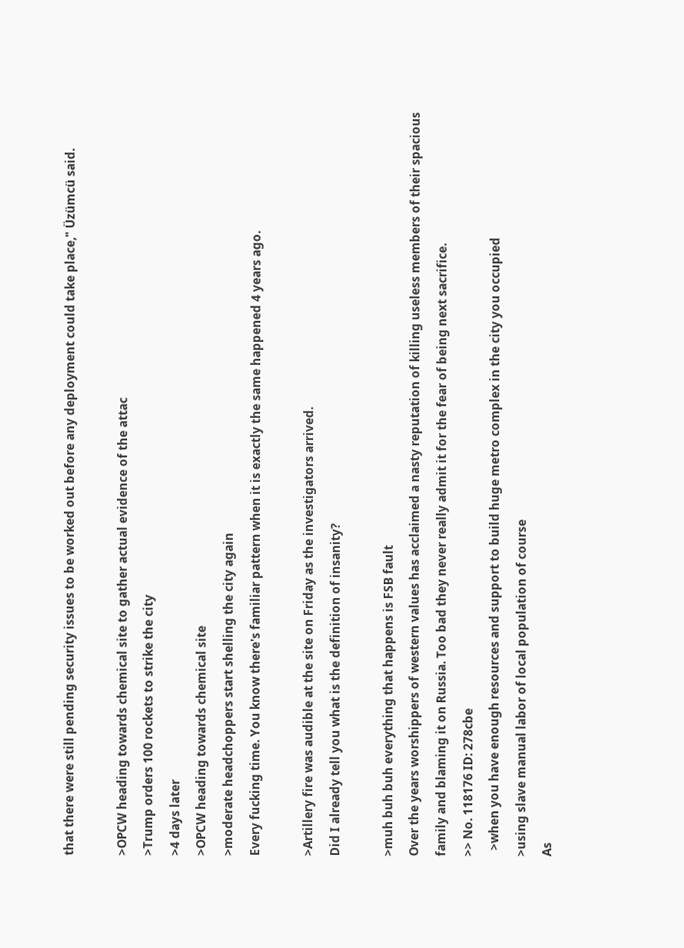that there were still pending security issues to be worked out before any deployment could take place," Üzümcü said.

>OPCW heading towards chemical site to gather actual evidence of the attac
>Trump orders 100 rockets to strike the city
>4 days later
>OPCW heading towards chemical site
>moderate headchoppers start shelling the city again
Every fucking time. You know there's familiar pattern when it is exactly the same happened 4 years ago.

>Artillery fire was audible at the site on Friday as the investigators arrived.
Did I already tell you what is the definition of insanity?

>muh buh buh everything that happens is FSB fault
Over the years worshippers of western values has acclaimed a nasty reputation of killing useless members of their spacious family and blaming it on Russia. Too bad they never really admit it for the fear of being next sacrifice.
>> No. 118176 ID: 278cbe
  >when you have enough resources and support to build huge metro complex in the city you occupied
>using slave manual labor of local population of course
As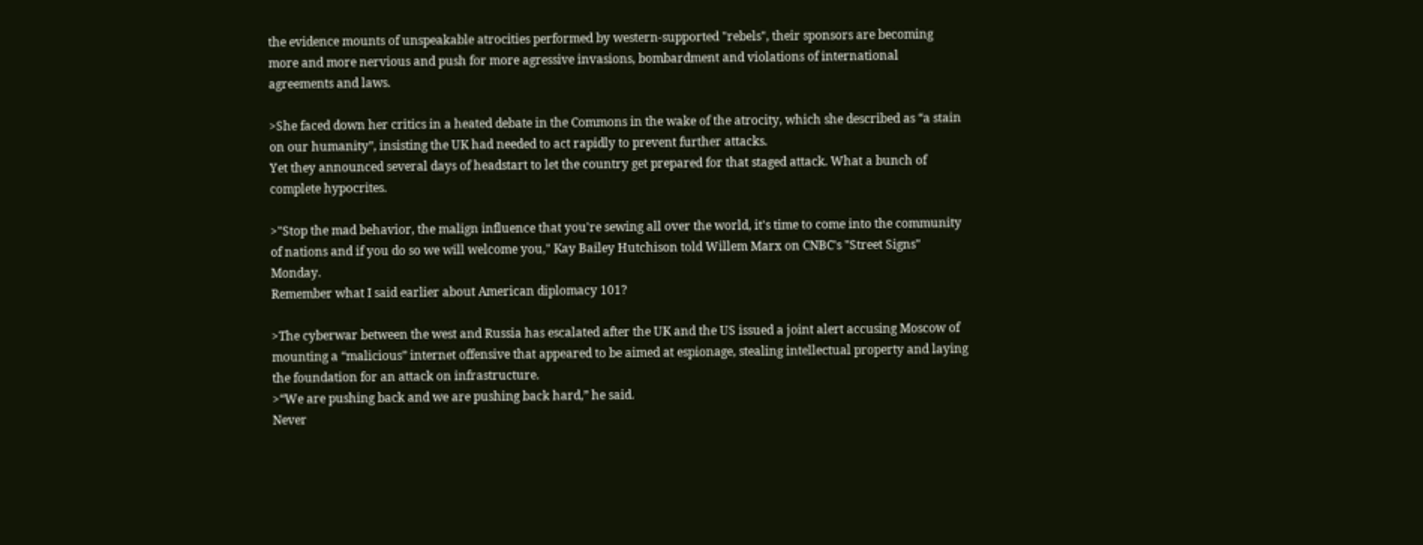the evidence mounts of unspeakable atrocities performed by western-supported "rebels", their sponsors are becoming more and more nervious and push for more agressive invasions, bombardment and violations of international agreements and laws.

>She faced down her critics in a heated debate in the Commons in the wake of the atrocity, which she described as “a stain on our humanity”, insisting the UK had needed to act rapidly to prevent further attacks.
Yet they announced several days of headstart to let the country get prepared for that staged attack. What a bunch of complete hypocrites.

>"Stop the mad behavior, the malign influence that you're sewing all over the world, it's time to come into the community of nations and if you do so we will welcome you," Kay Bailey Hutchison told Willem Marx on CNBC's "Street Signs" Monday.
Remember what I said earlier about American diplomacy 101?

>The cyberwar between the west and Russia has escalated after the UK and the US issued a joint alert accusing Moscow of mounting a “malicious” internet offensive that appeared to be aimed at espionage, stealing intellectual property and laying the foundation for an attack on infrastructure.
>“We are pushing back and we are pushing back hard,” he said.
Never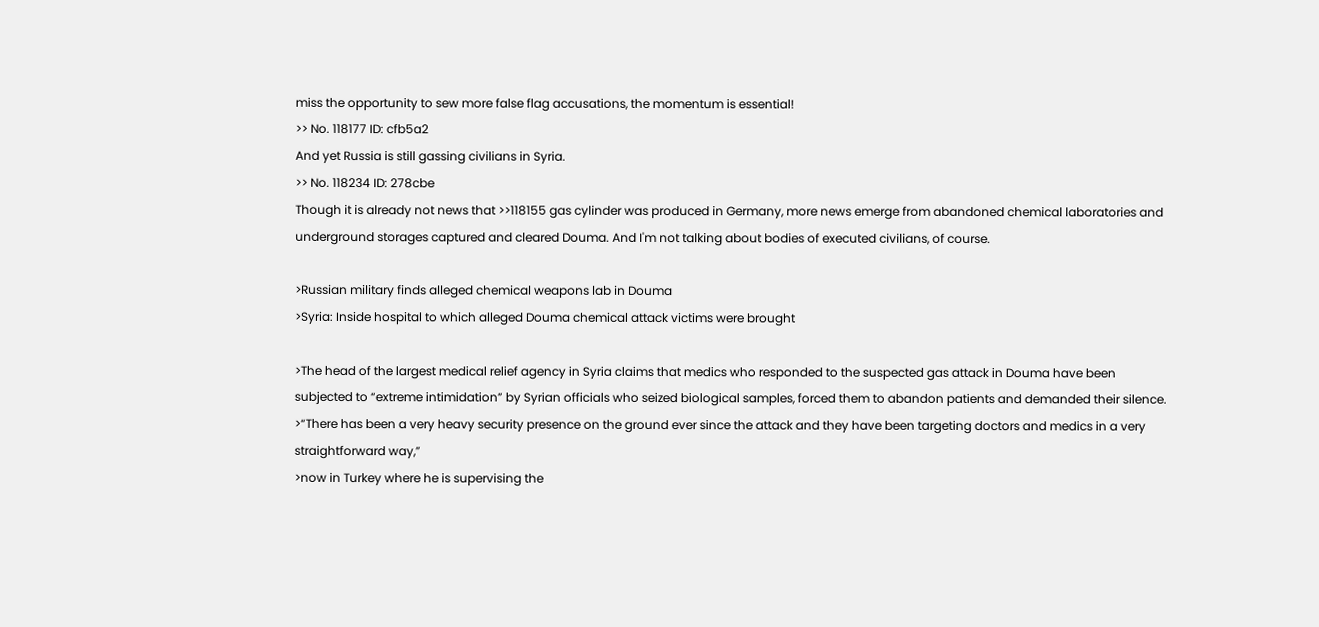miss the opportunity to sew more false flag accusations, the momentum is essential!
>> No. 118177 ID: cfb5a2
And yet Russia is still gassing civilians in Syria.
>> No. 118234 ID: 278cbe
Though it is already not news that >>118155 gas cylinder was produced in Germany, more news emerge from abandoned chemical laboratories and underground storages captured and cleared Douma. And I'm not talking about bodies of executed civilians, of course.

>Russian military finds alleged chemical weapons lab in Douma
>Syria: Inside hospital to which alleged Douma chemical attack victims were brought

>The head of the largest medical relief agency in Syria claims that medics who responded to the suspected gas attack in Douma have been subjected to “extreme intimidation” by Syrian officials who seized biological samples, forced them to abandon patients and demanded their silence.
>“There has been a very heavy security presence on the ground ever since the attack and they have been targeting doctors and medics in a very straightforward way,”
>now in Turkey where he is supervising the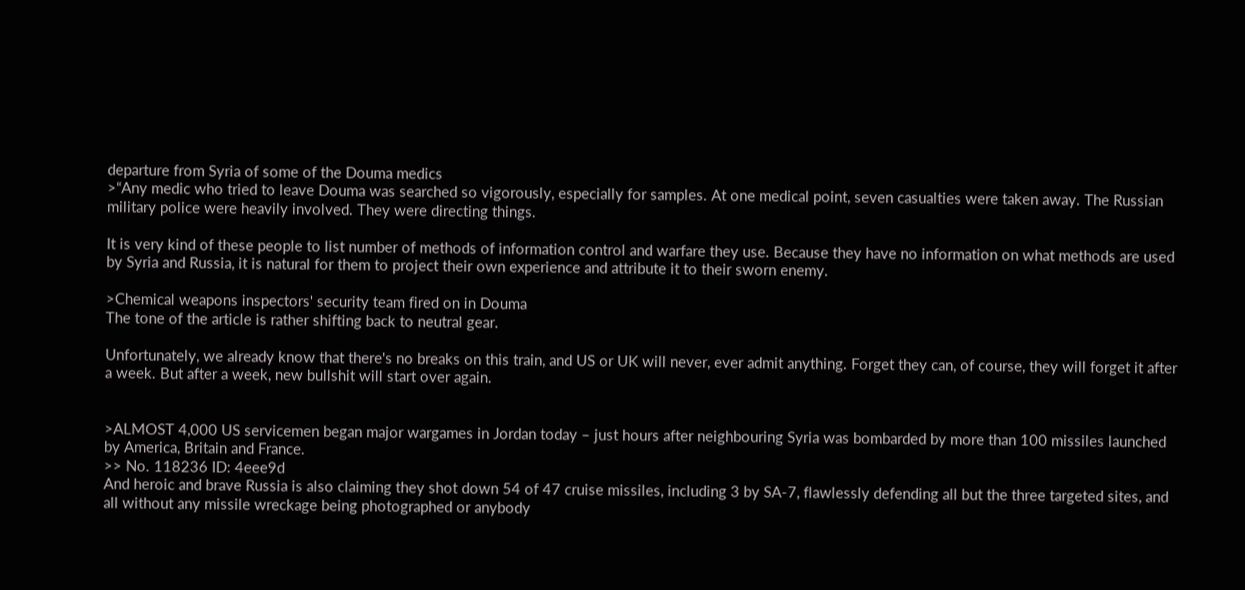departure from Syria of some of the Douma medics
>“Any medic who tried to leave Douma was searched so vigorously, especially for samples. At one medical point, seven casualties were taken away. The Russian military police were heavily involved. They were directing things.

It is very kind of these people to list number of methods of information control and warfare they use. Because they have no information on what methods are used by Syria and Russia, it is natural for them to project their own experience and attribute it to their sworn enemy.

>Chemical weapons inspectors' security team fired on in Douma
The tone of the article is rather shifting back to neutral gear.

Unfortunately, we already know that there's no breaks on this train, and US or UK will never, ever admit anything. Forget they can, of course, they will forget it after a week. But after a week, new bullshit will start over again.


>ALMOST 4,000 US servicemen began major wargames in Jordan today – just hours after neighbouring Syria was bombarded by more than 100 missiles launched by America, Britain and France.
>> No. 118236 ID: 4eee9d
And heroic and brave Russia is also claiming they shot down 54 of 47 cruise missiles, including 3 by SA-7, flawlessly defending all but the three targeted sites, and all without any missile wreckage being photographed or anybody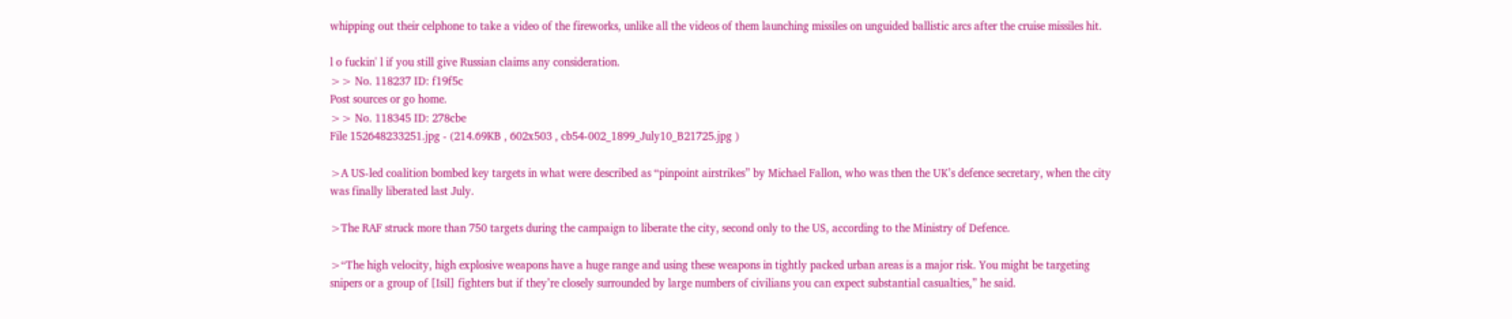whipping out their celphone to take a video of the fireworks, unlike all the videos of them launching missiles on unguided ballistic arcs after the cruise missiles hit.

l o fuckin' l if you still give Russian claims any consideration.
>> No. 118237 ID: f19f5c
Post sources or go home.
>> No. 118345 ID: 278cbe
File 152648233251.jpg - (214.69KB , 602x503 , cb54-002_1899_July10_B21725.jpg )

>A US-led coalition bombed key targets in what were described as “pinpoint airstrikes” by Michael Fallon, who was then the UK’s defence secretary, when the city was finally liberated last July.

>The RAF struck more than 750 targets during the campaign to liberate the city, second only to the US, according to the Ministry of Defence.

>“The high velocity, high explosive weapons have a huge range and using these weapons in tightly packed urban areas is a major risk. You might be targeting snipers or a group of [Isil] fighters but if they’re closely surrounded by large numbers of civilians you can expect substantial casualties,” he said.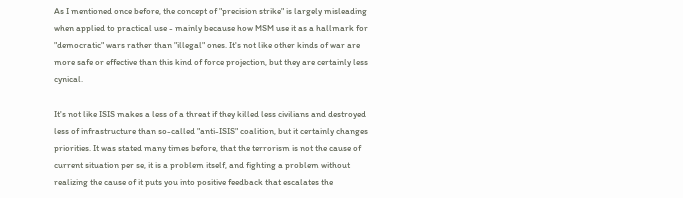As I mentioned once before, the concept of "precision strike" is largely misleading when applied to practical use - mainly because how MSM use it as a hallmark for "democratic" wars rather than "illegal" ones. It's not like other kinds of war are more safe or effective than this kind of force projection, but they are certainly less cynical.

It's not like ISIS makes a less of a threat if they killed less civilians and destroyed less of infrastructure than so-called "anti-ISIS" coalition, but it certainly changes priorities. It was stated many times before, that the terrorism is not the cause of current situation per se, it is a problem itself, and fighting a problem without realizing the cause of it puts you into positive feedback that escalates the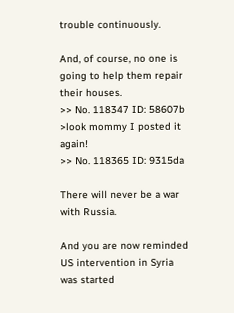trouble continuously.

And, of course, no one is going to help them repair their houses.
>> No. 118347 ID: 58607b
>look mommy I posted it again!
>> No. 118365 ID: 9315da

There will never be a war with Russia.

And you are now reminded US intervention in Syria was started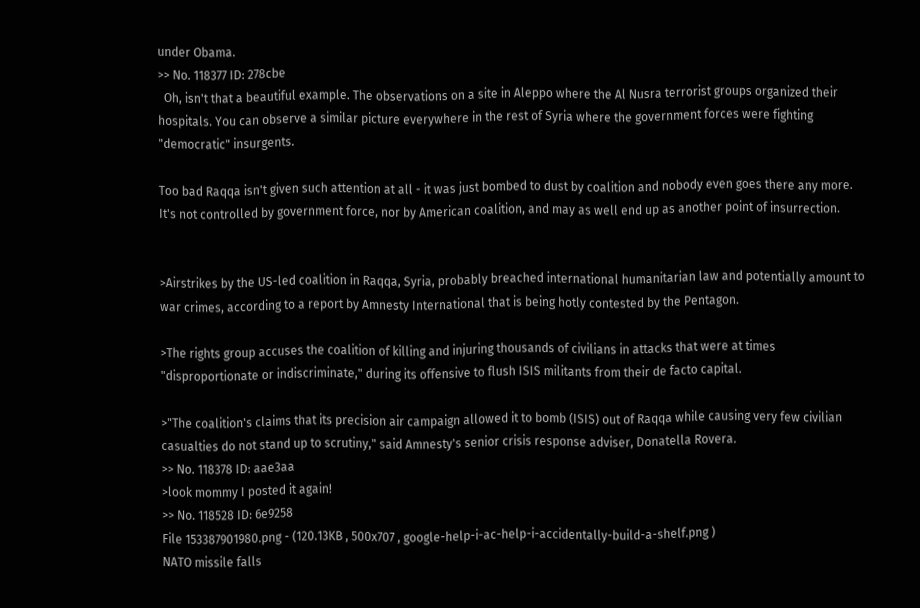under Obama.
>> No. 118377 ID: 278cbe
  Oh, isn't that a beautiful example. The observations on a site in Aleppo where the Al Nusra terrorist groups organized their hospitals. You can observe a similar picture everywhere in the rest of Syria where the government forces were fighting "democratic" insurgents.

Too bad Raqqa isn't given such attention at all - it was just bombed to dust by coalition and nobody even goes there any more. It's not controlled by government force, nor by American coalition, and may as well end up as another point of insurrection.


>Airstrikes by the US-led coalition in Raqqa, Syria, probably breached international humanitarian law and potentially amount to war crimes, according to a report by Amnesty International that is being hotly contested by the Pentagon.

>The rights group accuses the coalition of killing and injuring thousands of civilians in attacks that were at times "disproportionate or indiscriminate," during its offensive to flush ISIS militants from their de facto capital.

>"The coalition's claims that its precision air campaign allowed it to bomb (ISIS) out of Raqqa while causing very few civilian casualties do not stand up to scrutiny," said Amnesty's senior crisis response adviser, Donatella Rovera.
>> No. 118378 ID: aae3aa
>look mommy I posted it again!
>> No. 118528 ID: 6e9258
File 153387901980.png - (120.13KB , 500x707 , google-help-i-ac-help-i-accidentally-build-a-shelf.png )
NATO missile falls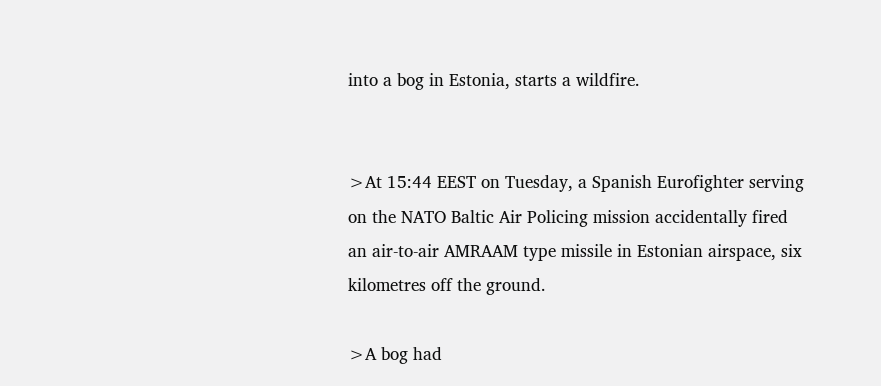into a bog in Estonia, starts a wildfire.


>At 15:44 EEST on Tuesday, a Spanish Eurofighter serving on the NATO Baltic Air Policing mission accidentally fired an air-to-air AMRAAM type missile in Estonian airspace, six kilometres off the ground.

>A bog had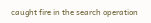caught fire in the search operation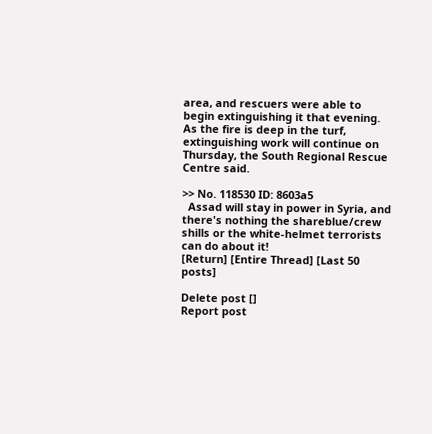area, and rescuers were able to begin extinguishing it that evening. As the fire is deep in the turf, extinguishing work will continue on Thursday, the South Regional Rescue Centre said.

>> No. 118530 ID: 8603a5
  Assad will stay in power in Syria, and there's nothing the shareblue/crew shills or the white-helmet terrorists can do about it!
[Return] [Entire Thread] [Last 50 posts]

Delete post []
Report post